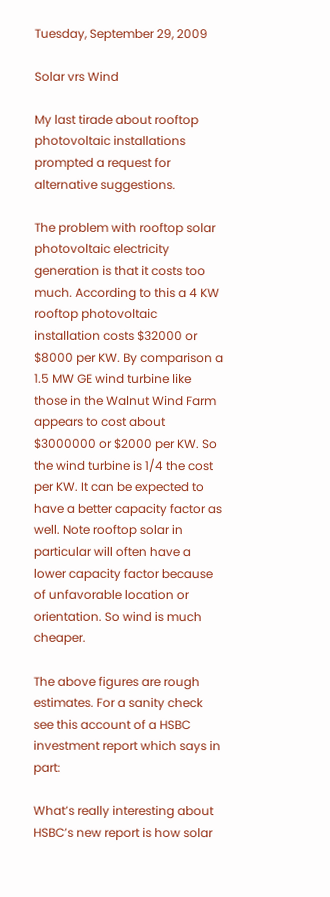Tuesday, September 29, 2009

Solar vrs Wind

My last tirade about rooftop photovoltaic installations prompted a request for alternative suggestions.

The problem with rooftop solar photovoltaic electricity generation is that it costs too much. According to this a 4 KW rooftop photovoltaic installation costs $32000 or $8000 per KW. By comparison a 1.5 MW GE wind turbine like those in the Walnut Wind Farm appears to cost about $3000000 or $2000 per KW. So the wind turbine is 1/4 the cost per KW. It can be expected to have a better capacity factor as well. Note rooftop solar in particular will often have a lower capacity factor because of unfavorable location or orientation. So wind is much cheaper.

The above figures are rough estimates. For a sanity check see this account of a HSBC investment report which says in part:

What’s really interesting about HSBC’s new report is how solar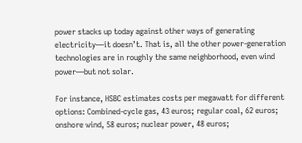power stacks up today against other ways of generating electricity—it doesn’t. That is, all the other power-generation technologies are in roughly the same neighborhood, even wind power—but not solar.

For instance, HSBC estimates costs per megawatt for different options: Combined-cycle gas, 43 euros; regular coal, 62 euros; onshore wind, 58 euros; nuclear power, 48 euros;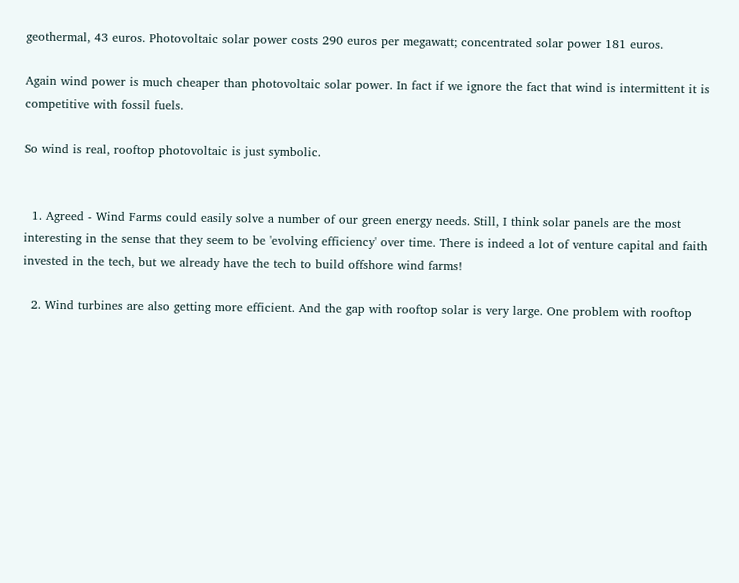geothermal, 43 euros. Photovoltaic solar power costs 290 euros per megawatt; concentrated solar power 181 euros.

Again wind power is much cheaper than photovoltaic solar power. In fact if we ignore the fact that wind is intermittent it is competitive with fossil fuels.

So wind is real, rooftop photovoltaic is just symbolic.


  1. Agreed - Wind Farms could easily solve a number of our green energy needs. Still, I think solar panels are the most interesting in the sense that they seem to be 'evolving efficiency' over time. There is indeed a lot of venture capital and faith invested in the tech, but we already have the tech to build offshore wind farms!

  2. Wind turbines are also getting more efficient. And the gap with rooftop solar is very large. One problem with rooftop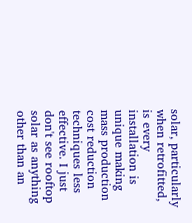solar, particularly when retrofitted, is every installation is unique making mass production cost reduction techniques less effective. I just don't see rooftop solar as anything other than an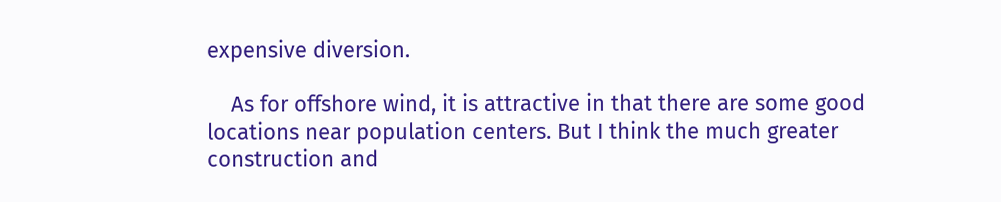expensive diversion.

    As for offshore wind, it is attractive in that there are some good locations near population centers. But I think the much greater construction and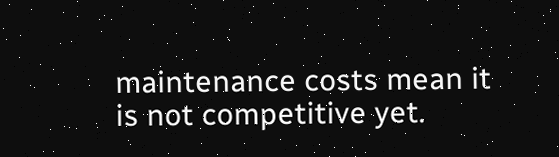maintenance costs mean it is not competitive yet.